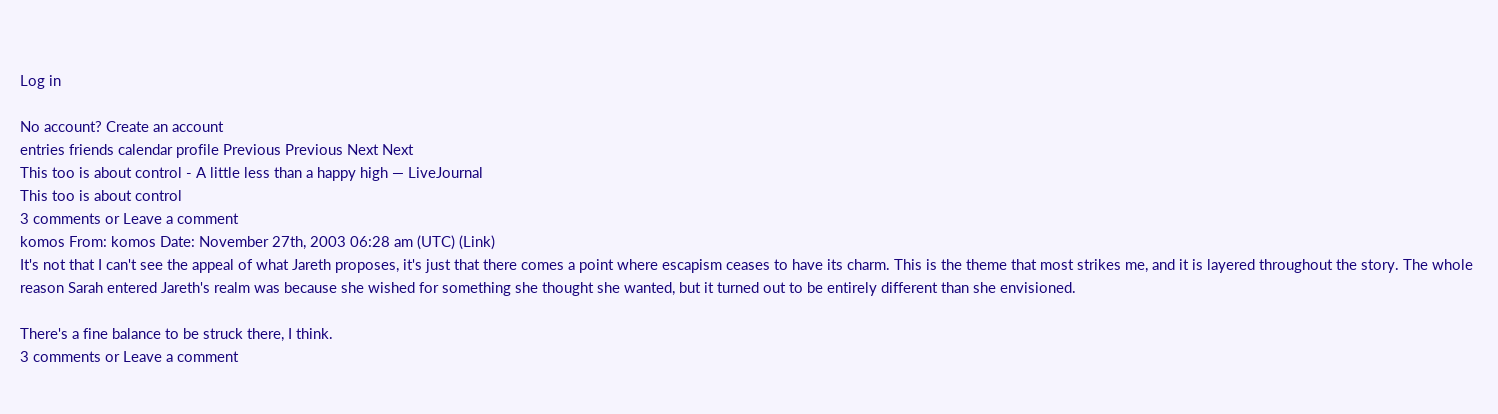Log in

No account? Create an account
entries friends calendar profile Previous Previous Next Next
This too is about control - A little less than a happy high — LiveJournal
This too is about control
3 comments or Leave a comment
komos From: komos Date: November 27th, 2003 06:28 am (UTC) (Link)
It's not that I can't see the appeal of what Jareth proposes, it's just that there comes a point where escapism ceases to have its charm. This is the theme that most strikes me, and it is layered throughout the story. The whole reason Sarah entered Jareth's realm was because she wished for something she thought she wanted, but it turned out to be entirely different than she envisioned.

There's a fine balance to be struck there, I think.
3 comments or Leave a comment